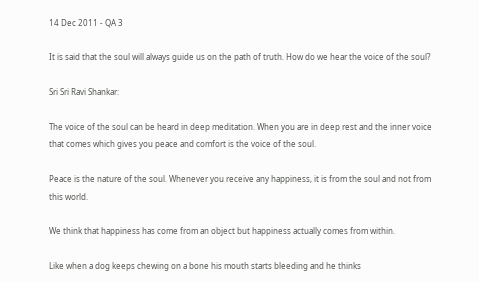14 Dec 2011 - QA 3

It is said that the soul will always guide us on the path of truth. How do we hear the voice of the soul?

Sri Sri Ravi Shankar:

The voice of the soul can be heard in deep meditation. When you are in deep rest and the inner voice that comes which gives you peace and comfort is the voice of the soul.

Peace is the nature of the soul. Whenever you receive any happiness, it is from the soul and not from this world.

We think that happiness has come from an object but happiness actually comes from within.

Like when a dog keeps chewing on a bone his mouth starts bleeding and he thinks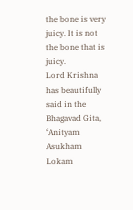the bone is very juicy. It is not the bone that is juicy.
Lord Krishna has beautifully said in the Bhagavad Gita, ‘Anityam Asukham Lokam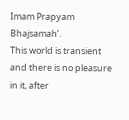Imam Prapyam Bhajsamah’.
This world is transient and there is no pleasure in it, after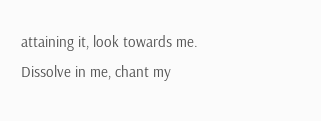attaining it, look towards me. Dissolve in me, chant my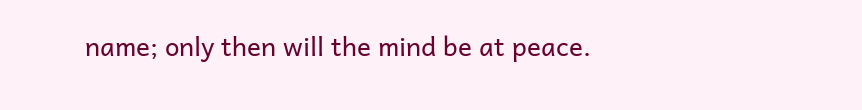name; only then will the mind be at peace.